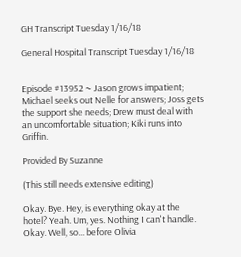GH Transcript Tuesday 1/16/18

General Hospital Transcript Tuesday 1/16/18


Episode #13952 ~ Jason grows impatient; Michael seeks out Nelle for answers; Joss gets the support she needs; Drew must deal with an uncomfortable situation; Kiki runs into Griffin.

Provided By Suzanne

(This still needs extensive editing)

Okay. Bye. Hey, is everything okay at the hotel? Yeah. Um, yes. Nothing I can't handle. Okay. Well, so... before Olivia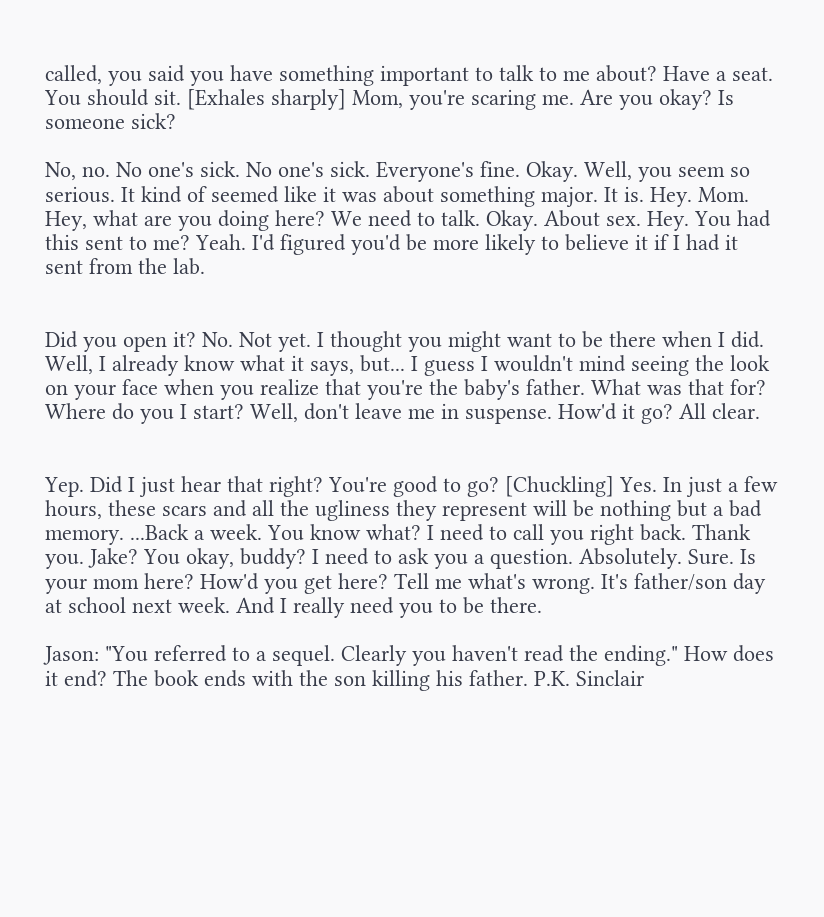called, you said you have something important to talk to me about? Have a seat. You should sit. [Exhales sharply] Mom, you're scaring me. Are you okay? Is someone sick?

No, no. No one's sick. No one's sick. Everyone's fine. Okay. Well, you seem so serious. It kind of seemed like it was about something major. It is. Hey. Mom. Hey, what are you doing here? We need to talk. Okay. About sex. Hey. You had this sent to me? Yeah. I'd figured you'd be more likely to believe it if I had it sent from the lab.


Did you open it? No. Not yet. I thought you might want to be there when I did. Well, I already know what it says, but... I guess I wouldn't mind seeing the look on your face when you realize that you're the baby's father. What was that for? Where do you I start? Well, don't leave me in suspense. How'd it go? All clear.


Yep. Did I just hear that right? You're good to go? [Chuckling] Yes. In just a few hours, these scars and all the ugliness they represent will be nothing but a bad memory. ...Back a week. You know what? I need to call you right back. Thank you. Jake? You okay, buddy? I need to ask you a question. Absolutely. Sure. Is your mom here? How'd you get here? Tell me what's wrong. It's father/son day at school next week. And I really need you to be there.

Jason: "You referred to a sequel. Clearly you haven't read the ending." How does it end? The book ends with the son killing his father. P.K. Sinclair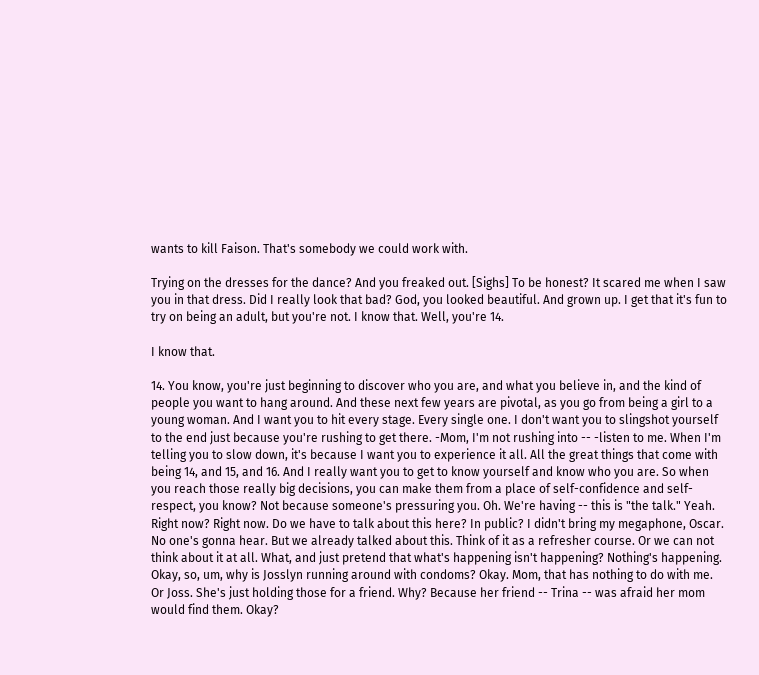wants to kill Faison. That's somebody we could work with.

Trying on the dresses for the dance? And you freaked out. [Sighs] To be honest? It scared me when I saw you in that dress. Did I really look that bad? God, you looked beautiful. And grown up. I get that it's fun to try on being an adult, but you're not. I know that. Well, you're 14.

I know that.

14. You know, you're just beginning to discover who you are, and what you believe in, and the kind of people you want to hang around. And these next few years are pivotal, as you go from being a girl to a young woman. And I want you to hit every stage. Every single one. I don't want you to slingshot yourself to the end just because you're rushing to get there. -Mom, I'm not rushing into -- -listen to me. When I'm telling you to slow down, it's because I want you to experience it all. All the great things that come with being 14, and 15, and 16. And I really want you to get to know yourself and know who you are. So when you reach those really big decisions, you can make them from a place of self-confidence and self-respect, you know? Not because someone's pressuring you. Oh. We're having -- this is "the talk." Yeah. Right now? Right now. Do we have to talk about this here? In public? I didn't bring my megaphone, Oscar. No one's gonna hear. But we already talked about this. Think of it as a refresher course. Or we can not think about it at all. What, and just pretend that what's happening isn't happening? Nothing's happening. Okay, so, um, why is Josslyn running around with condoms? Okay. Mom, that has nothing to do with me. Or Joss. She's just holding those for a friend. Why? Because her friend -- Trina -- was afraid her mom would find them. Okay?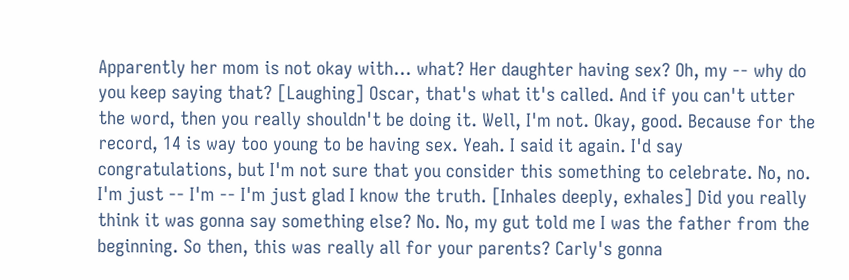Apparently her mom is not okay with... what? Her daughter having sex? Oh, my -- why do you keep saying that? [Laughing] Oscar, that's what it's called. And if you can't utter the word, then you really shouldn't be doing it. Well, I'm not. Okay, good. Because for the record, 14 is way too young to be having sex. Yeah. I said it again. I'd say congratulations, but I'm not sure that you consider this something to celebrate. No, no. I'm just -- I'm -- I'm just glad I know the truth. [Inhales deeply, exhales] Did you really think it was gonna say something else? No. No, my gut told me I was the father from the beginning. So then, this was really all for your parents? Carly's gonna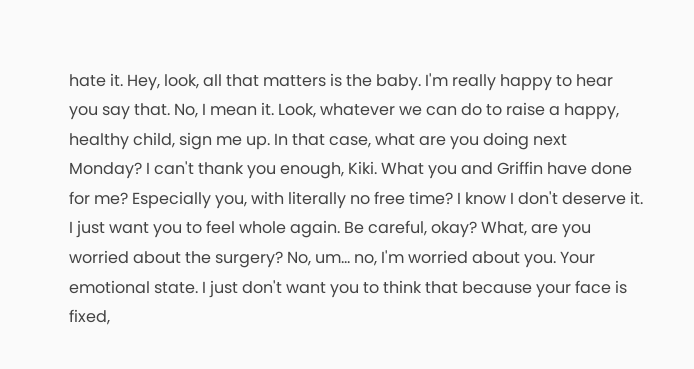hate it. Hey, look, all that matters is the baby. I'm really happy to hear you say that. No, I mean it. Look, whatever we can do to raise a happy, healthy child, sign me up. In that case, what are you doing next Monday? I can't thank you enough, Kiki. What you and Griffin have done for me? Especially you, with literally no free time? I know I don't deserve it. I just want you to feel whole again. Be careful, okay? What, are you worried about the surgery? No, um... no, I'm worried about you. Your emotional state. I just don't want you to think that because your face is fixed,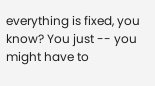everything is fixed, you know? You just -- you might have to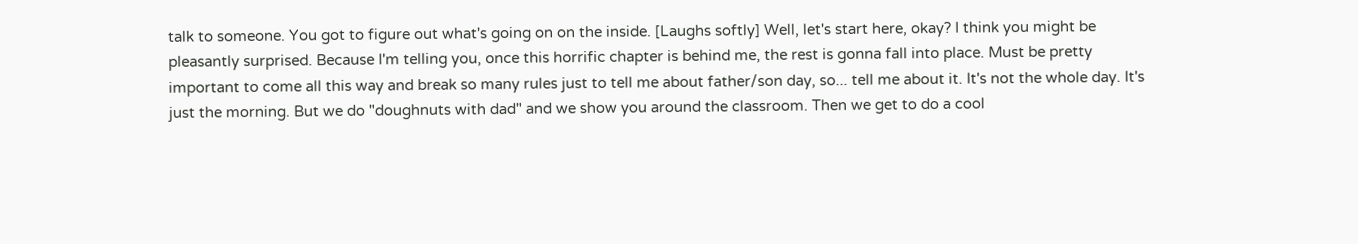talk to someone. You got to figure out what's going on on the inside. [Laughs softly] Well, let's start here, okay? I think you might be pleasantly surprised. Because I'm telling you, once this horrific chapter is behind me, the rest is gonna fall into place. Must be pretty important to come all this way and break so many rules just to tell me about father/son day, so... tell me about it. It's not the whole day. It's just the morning. But we do "doughnuts with dad" and we show you around the classroom. Then we get to do a cool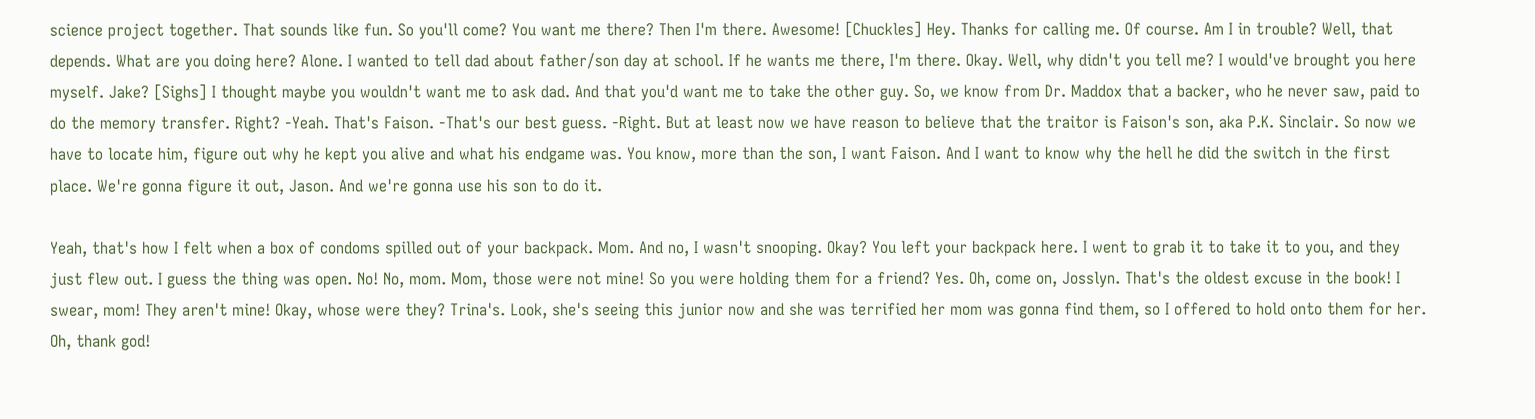science project together. That sounds like fun. So you'll come? You want me there? Then I'm there. Awesome! [Chuckles] Hey. Thanks for calling me. Of course. Am I in trouble? Well, that depends. What are you doing here? Alone. I wanted to tell dad about father/son day at school. If he wants me there, I'm there. Okay. Well, why didn't you tell me? I would've brought you here myself. Jake? [Sighs] I thought maybe you wouldn't want me to ask dad. And that you'd want me to take the other guy. So, we know from Dr. Maddox that a backer, who he never saw, paid to do the memory transfer. Right? -Yeah. That's Faison. -That's our best guess. -Right. But at least now we have reason to believe that the traitor is Faison's son, aka P.K. Sinclair. So now we have to locate him, figure out why he kept you alive and what his endgame was. You know, more than the son, I want Faison. And I want to know why the hell he did the switch in the first place. We're gonna figure it out, Jason. And we're gonna use his son to do it.

Yeah, that's how I felt when a box of condoms spilled out of your backpack. Mom. And no, I wasn't snooping. Okay? You left your backpack here. I went to grab it to take it to you, and they just flew out. I guess the thing was open. No! No, mom. Mom, those were not mine! So you were holding them for a friend? Yes. Oh, come on, Josslyn. That's the oldest excuse in the book! I swear, mom! They aren't mine! Okay, whose were they? Trina's. Look, she's seeing this junior now and she was terrified her mom was gonna find them, so I offered to hold onto them for her. Oh, thank god!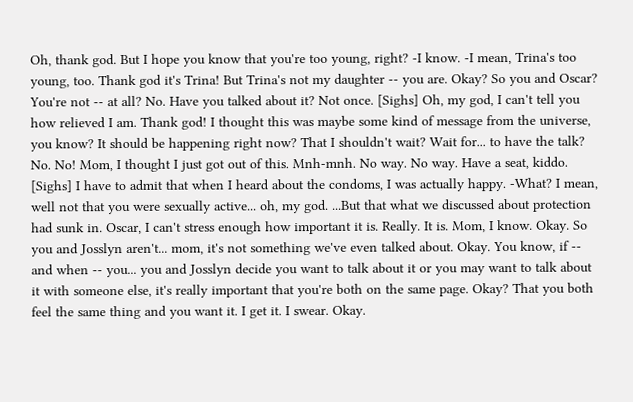Oh, thank god. But I hope you know that you're too young, right? -I know. -I mean, Trina's too young, too. Thank god it's Trina! But Trina's not my daughter -- you are. Okay? So you and Oscar? You're not -- at all? No. Have you talked about it? Not once. [Sighs] Oh, my god, I can't tell you how relieved I am. Thank god! I thought this was maybe some kind of message from the universe, you know? It should be happening right now? That I shouldn't wait? Wait for... to have the talk? No. No! Mom, I thought I just got out of this. Mnh-mnh. No way. No way. Have a seat, kiddo. [Sighs] I have to admit that when I heard about the condoms, I was actually happy. -What? I mean, well not that you were sexually active... oh, my god. ...But that what we discussed about protection had sunk in. Oscar, I can't stress enough how important it is. Really. It is. Mom, I know. Okay. So you and Josslyn aren't... mom, it's not something we've even talked about. Okay. You know, if -- and when -- you... you and Josslyn decide you want to talk about it or you may want to talk about it with someone else, it's really important that you're both on the same page. Okay? That you both feel the same thing and you want it. I get it. I swear. Okay.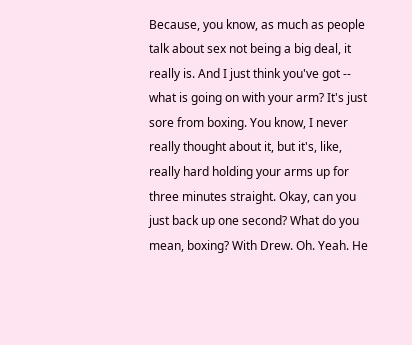Because, you know, as much as people talk about sex not being a big deal, it really is. And I just think you've got -- what is going on with your arm? It's just sore from boxing. You know, I never really thought about it, but it's, like, really hard holding your arms up for three minutes straight. Okay, can you just back up one second? What do you mean, boxing? With Drew. Oh. Yeah. He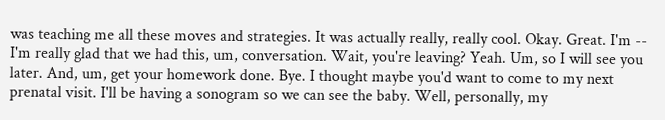was teaching me all these moves and strategies. It was actually really, really cool. Okay. Great. I'm -- I'm really glad that we had this, um, conversation. Wait, you're leaving? Yeah. Um, so I will see you later. And, um, get your homework done. Bye. I thought maybe you'd want to come to my next prenatal visit. I'll be having a sonogram so we can see the baby. Well, personally, my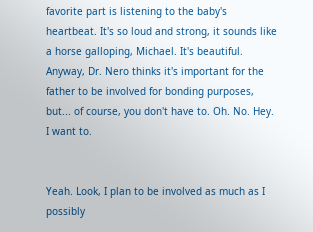favorite part is listening to the baby's heartbeat. It's so loud and strong, it sounds like a horse galloping, Michael. It's beautiful. Anyway, Dr. Nero thinks it's important for the father to be involved for bonding purposes, but... of course, you don't have to. Oh. No. Hey. I want to.


Yeah. Look, I plan to be involved as much as I possibly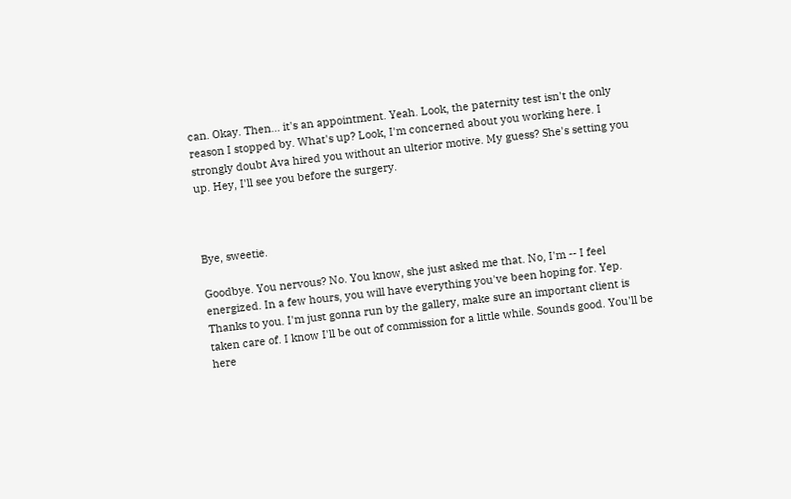can. Okay. Then... it's an appointment. Yeah. Look, the paternity test isn't the only reason I stopped by. What's up? Look, I'm concerned about you working here. I strongly doubt Ava hired you without an ulterior motive. My guess? She's setting you up. Hey, I'll see you before the surgery.



Bye, sweetie.

Goodbye. You nervous? No. You know, she just asked me that. No, I'm -- I feel energized. In a few hours, you will have everything you've been hoping for. Yep. Thanks to you. I'm just gonna run by the gallery, make sure an important client is taken care of. I know I'll be out of commission for a little while. Sounds good. You'll be here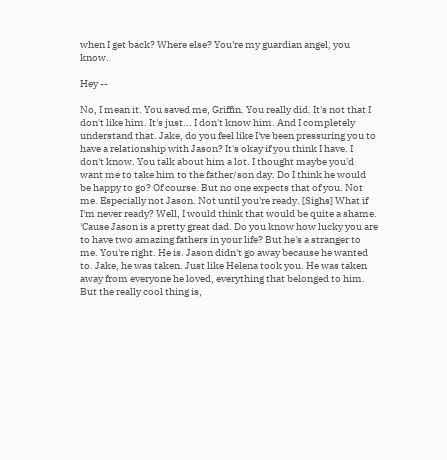when I get back? Where else? You're my guardian angel, you know.

Hey --

No, I mean it. You saved me, Griffin. You really did. It's not that I don't like him. It's just... I don't know him. And I completely understand that. Jake, do you feel like I've been pressuring you to have a relationship with Jason? It's okay if you think I have. I don't know. You talk about him a lot. I thought maybe you'd want me to take him to the father/son day. Do I think he would be happy to go? Of course. But no one expects that of you. Not me. Especially not Jason. Not until you're ready. [Sighs] What if I'm never ready? Well, I would think that would be quite a shame. 'Cause Jason is a pretty great dad. Do you know how lucky you are to have two amazing fathers in your life? But he's a stranger to me. You're right. He is. Jason didn't go away because he wanted to. Jake, he was taken. Just like Helena took you. He was taken away from everyone he loved, everything that belonged to him. But the really cool thing is,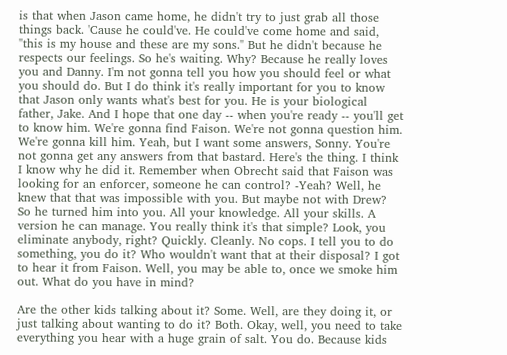is that when Jason came home, he didn't try to just grab all those things back. 'Cause he could've. He could've come home and said, "this is my house and these are my sons." But he didn't because he respects our feelings. So he's waiting. Why? Because he really loves you and Danny. I'm not gonna tell you how you should feel or what you should do. But I do think it's really important for you to know that Jason only wants what's best for you. He is your biological father, Jake. And I hope that one day -- when you're ready -- you'll get to know him. We're gonna find Faison. We're not gonna question him. We're gonna kill him. Yeah, but I want some answers, Sonny. You're not gonna get any answers from that bastard. Here's the thing. I think I know why he did it. Remember when Obrecht said that Faison was looking for an enforcer, someone he can control? -Yeah? Well, he knew that that was impossible with you. But maybe not with Drew? So he turned him into you. All your knowledge. All your skills. A version he can manage. You really think it's that simple? Look, you eliminate anybody, right? Quickly. Cleanly. No cops. I tell you to do something, you do it? Who wouldn't want that at their disposal? I got to hear it from Faison. Well, you may be able to, once we smoke him out. What do you have in mind?

Are the other kids talking about it? Some. Well, are they doing it, or just talking about wanting to do it? Both. Okay, well, you need to take everything you hear with a huge grain of salt. You do. Because kids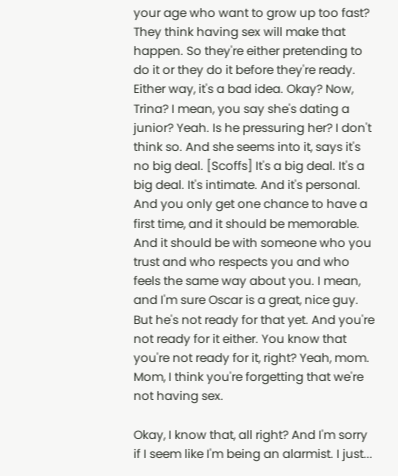your age who want to grow up too fast? They think having sex will make that happen. So they're either pretending to do it or they do it before they're ready. Either way, it's a bad idea. Okay? Now, Trina? I mean, you say she's dating a junior? Yeah. Is he pressuring her? I don't think so. And she seems into it, says it's no big deal. [Scoffs] It's a big deal. It's a big deal. It's intimate. And it's personal. And you only get one chance to have a first time, and it should be memorable. And it should be with someone who you trust and who respects you and who feels the same way about you. I mean, and I'm sure Oscar is a great, nice guy. But he's not ready for that yet. And you're not ready for it either. You know that you're not ready for it, right? Yeah, mom. Mom, I think you're forgetting that we're not having sex.

Okay, I know that, all right? And I'm sorry if I seem like I'm being an alarmist. I just...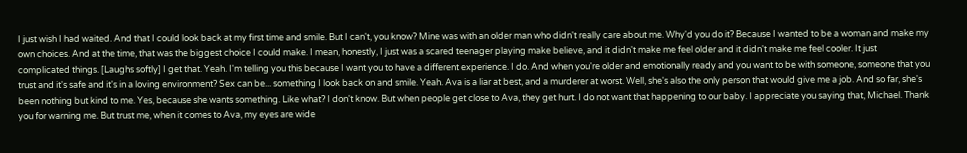I just wish I had waited. And that I could look back at my first time and smile. But I can't, you know? Mine was with an older man who didn't really care about me. Why'd you do it? Because I wanted to be a woman and make my own choices. And at the time, that was the biggest choice I could make. I mean, honestly, I just was a scared teenager playing make believe, and it didn't make me feel older and it didn't make me feel cooler. It just complicated things. [Laughs softly] I get that. Yeah. I'm telling you this because I want you to have a different experience. I do. And when you're older and emotionally ready and you want to be with someone, someone that you trust and it's safe and it's in a loving environment? Sex can be... something I look back on and smile. Yeah. Ava is a liar at best, and a murderer at worst. Well, she's also the only person that would give me a job. And so far, she's been nothing but kind to me. Yes, because she wants something. Like what? I don't know. But when people get close to Ava, they get hurt. I do not want that happening to our baby. I appreciate you saying that, Michael. Thank you for warning me. But trust me, when it comes to Ava, my eyes are wide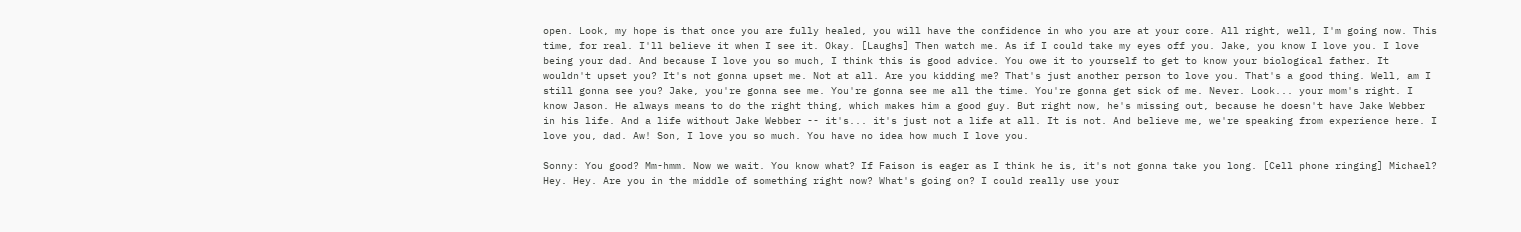open. Look, my hope is that once you are fully healed, you will have the confidence in who you are at your core. All right, well, I'm going now. This time, for real. I'll believe it when I see it. Okay. [Laughs] Then watch me. As if I could take my eyes off you. Jake, you know I love you. I love being your dad. And because I love you so much, I think this is good advice. You owe it to yourself to get to know your biological father. It wouldn't upset you? It's not gonna upset me. Not at all. Are you kidding me? That's just another person to love you. That's a good thing. Well, am I still gonna see you? Jake, you're gonna see me. You're gonna see me all the time. You're gonna get sick of me. Never. Look... your mom's right. I know Jason. He always means to do the right thing, which makes him a good guy. But right now, he's missing out, because he doesn't have Jake Webber in his life. And a life without Jake Webber -- it's... it's just not a life at all. It is not. And believe me, we're speaking from experience here. I love you, dad. Aw! Son, I love you so much. You have no idea how much I love you.

Sonny: You good? Mm-hmm. Now we wait. You know what? If Faison is eager as I think he is, it's not gonna take you long. [Cell phone ringing] Michael? Hey. Hey. Are you in the middle of something right now? What's going on? I could really use your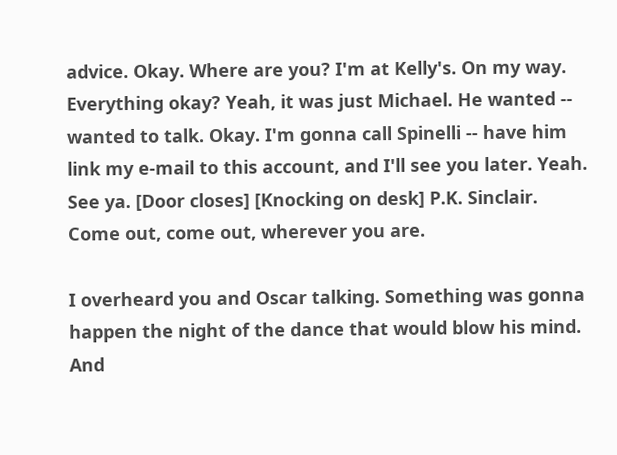advice. Okay. Where are you? I'm at Kelly's. On my way. Everything okay? Yeah, it was just Michael. He wanted -- wanted to talk. Okay. I'm gonna call Spinelli -- have him link my e-mail to this account, and I'll see you later. Yeah. See ya. [Door closes] [Knocking on desk] P.K. Sinclair. Come out, come out, wherever you are.

I overheard you and Oscar talking. Something was gonna happen the night of the dance that would blow his mind. And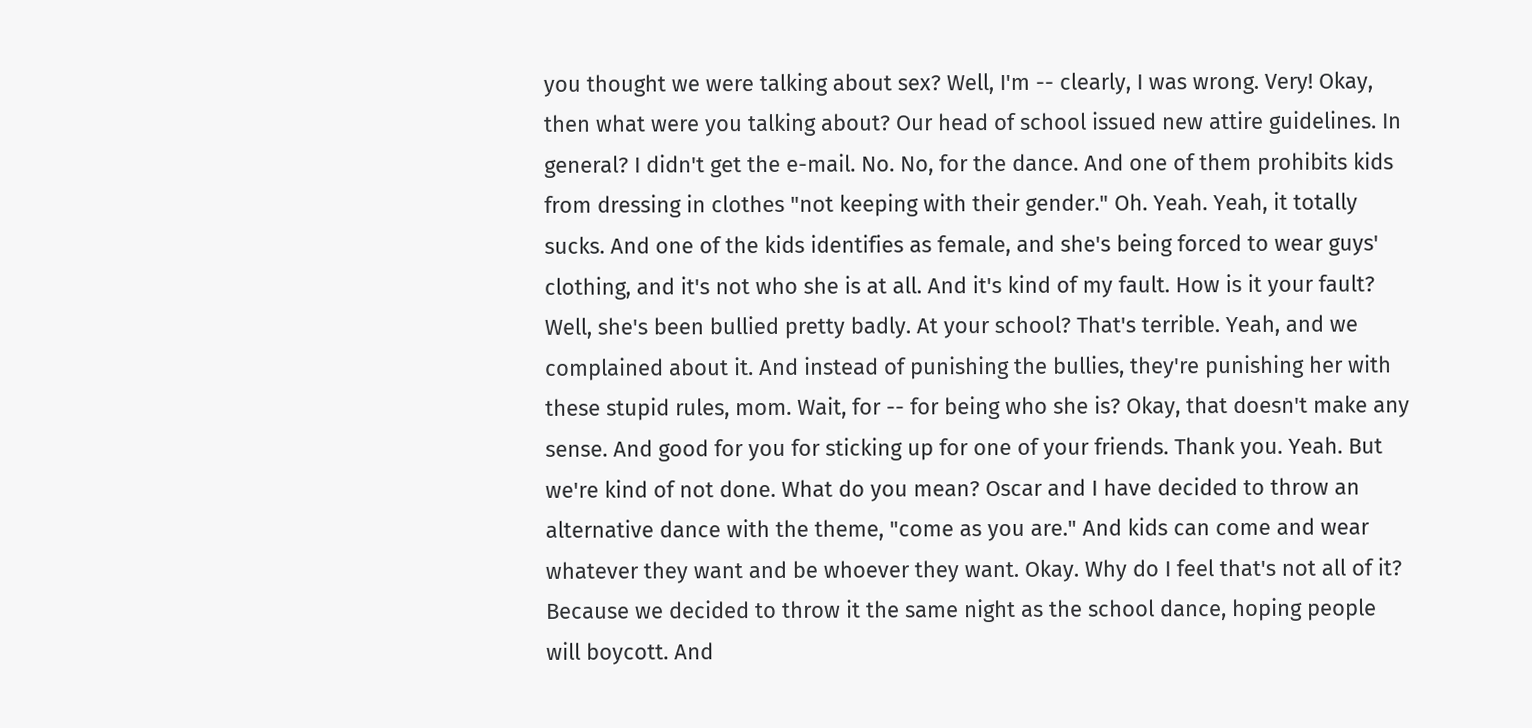you thought we were talking about sex? Well, I'm -- clearly, I was wrong. Very! Okay, then what were you talking about? Our head of school issued new attire guidelines. In general? I didn't get the e-mail. No. No, for the dance. And one of them prohibits kids from dressing in clothes "not keeping with their gender." Oh. Yeah. Yeah, it totally sucks. And one of the kids identifies as female, and she's being forced to wear guys' clothing, and it's not who she is at all. And it's kind of my fault. How is it your fault? Well, she's been bullied pretty badly. At your school? That's terrible. Yeah, and we complained about it. And instead of punishing the bullies, they're punishing her with these stupid rules, mom. Wait, for -- for being who she is? Okay, that doesn't make any sense. And good for you for sticking up for one of your friends. Thank you. Yeah. But we're kind of not done. What do you mean? Oscar and I have decided to throw an alternative dance with the theme, "come as you are." And kids can come and wear whatever they want and be whoever they want. Okay. Why do I feel that's not all of it? Because we decided to throw it the same night as the school dance, hoping people will boycott. And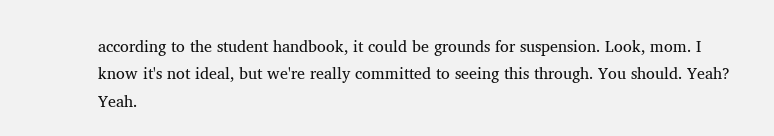according to the student handbook, it could be grounds for suspension. Look, mom. I know it's not ideal, but we're really committed to seeing this through. You should. Yeah? Yeah.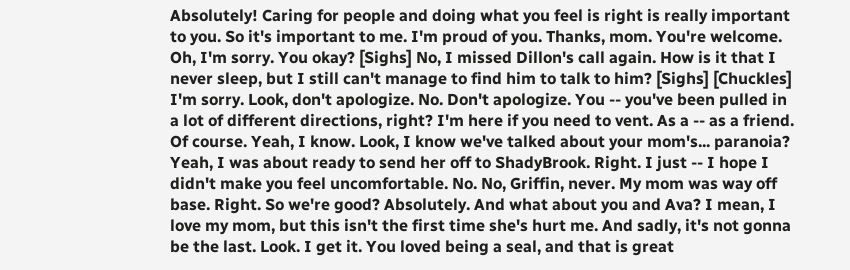Absolutely! Caring for people and doing what you feel is right is really important to you. So it's important to me. I'm proud of you. Thanks, mom. You're welcome. Oh, I'm sorry. You okay? [Sighs] No, I missed Dillon's call again. How is it that I never sleep, but I still can't manage to find him to talk to him? [Sighs] [Chuckles] I'm sorry. Look, don't apologize. No. Don't apologize. You -- you've been pulled in a lot of different directions, right? I'm here if you need to vent. As a -- as a friend. Of course. Yeah, I know. Look, I know we've talked about your mom's... paranoia? Yeah, I was about ready to send her off to ShadyBrook. Right. I just -- I hope I didn't make you feel uncomfortable. No. No, Griffin, never. My mom was way off base. Right. So we're good? Absolutely. And what about you and Ava? I mean, I love my mom, but this isn't the first time she's hurt me. And sadly, it's not gonna be the last. Look. I get it. You loved being a seal, and that is great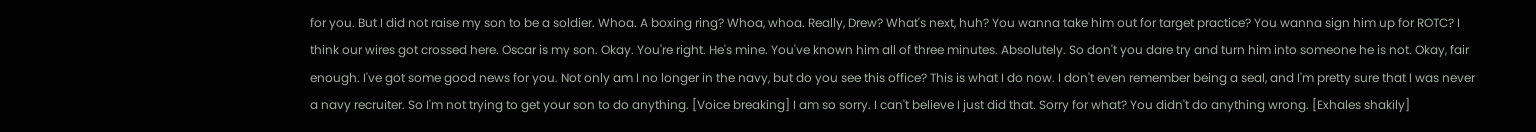for you. But I did not raise my son to be a soldier. Whoa. A boxing ring? Whoa, whoa. Really, Drew? What's next, huh? You wanna take him out for target practice? You wanna sign him up for ROTC? I think our wires got crossed here. Oscar is my son. Okay. You're right. He's mine. You've known him all of three minutes. Absolutely. So don't you dare try and turn him into someone he is not. Okay, fair enough. I've got some good news for you. Not only am I no longer in the navy, but do you see this office? This is what I do now. I don't even remember being a seal, and I'm pretty sure that I was never a navy recruiter. So I'm not trying to get your son to do anything. [Voice breaking] I am so sorry. I can't believe I just did that. Sorry for what? You didn't do anything wrong. [Exhales shakily]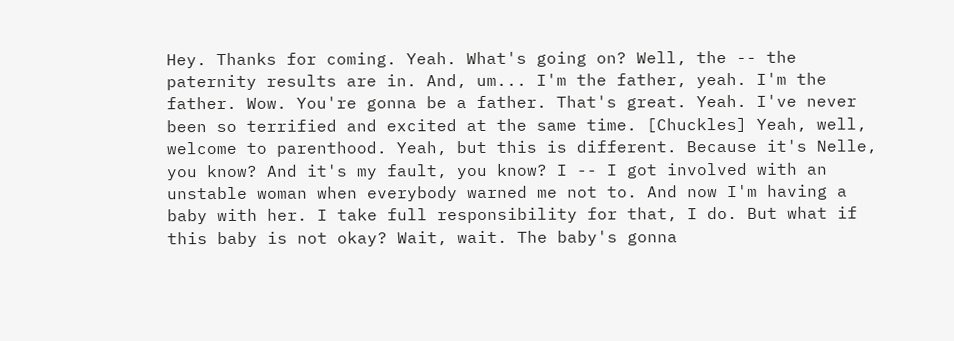Hey. Thanks for coming. Yeah. What's going on? Well, the -- the paternity results are in. And, um... I'm the father, yeah. I'm the father. Wow. You're gonna be a father. That's great. Yeah. I've never been so terrified and excited at the same time. [Chuckles] Yeah, well, welcome to parenthood. Yeah, but this is different. Because it's Nelle, you know? And it's my fault, you know? I -- I got involved with an unstable woman when everybody warned me not to. And now I'm having a baby with her. I take full responsibility for that, I do. But what if this baby is not okay? Wait, wait. The baby's gonna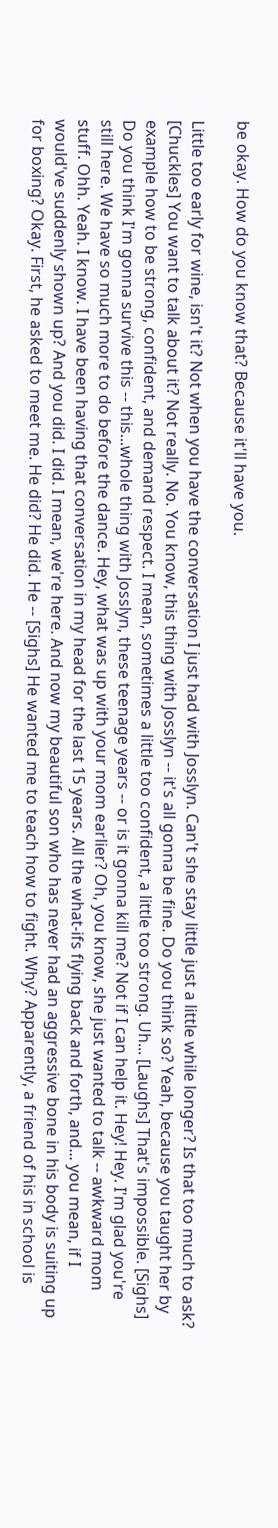be okay. How do you know that? Because it'll have you.

Little too early for wine, isn't it? Not when you have the conversation I just had with Josslyn. Can't she stay little just a little while longer? Is that too much to ask? [Chuckles] You want to talk about it? Not really. No. You know, this thing with Josslyn -- it's all gonna be fine. Do you think so? Yeah, because you taught her by example how to be strong, confident, and demand respect. I mean, sometimes a little too confident, a little too strong. Uh... [Laughs] That's impossible. [Sighs] Do you think I'm gonna survive this -- this...whole thing with Josslyn, these teenage years -- or is it gonna kill me? Not if I can help it. Hey! Hey. I'm glad you're still here. We have so much more to do before the dance. Hey, what was up with your mom earlier? Oh, you know, she just wanted to talk -- awkward mom stuff. Ohh. Yeah. I know. I have been having that conversation in my head for the last 15 years. All the what-ifs flying back and forth, and... you mean, if I would've suddenly shown up? And you did. I did. I mean, we're here. And now my beautiful son who has never had an aggressive bone in his body is suiting up for boxing? Okay. First, he asked to meet me. He did? He did. He -- [Sighs] He wanted me to teach how to fight. Why? Apparently, a friend of his in school is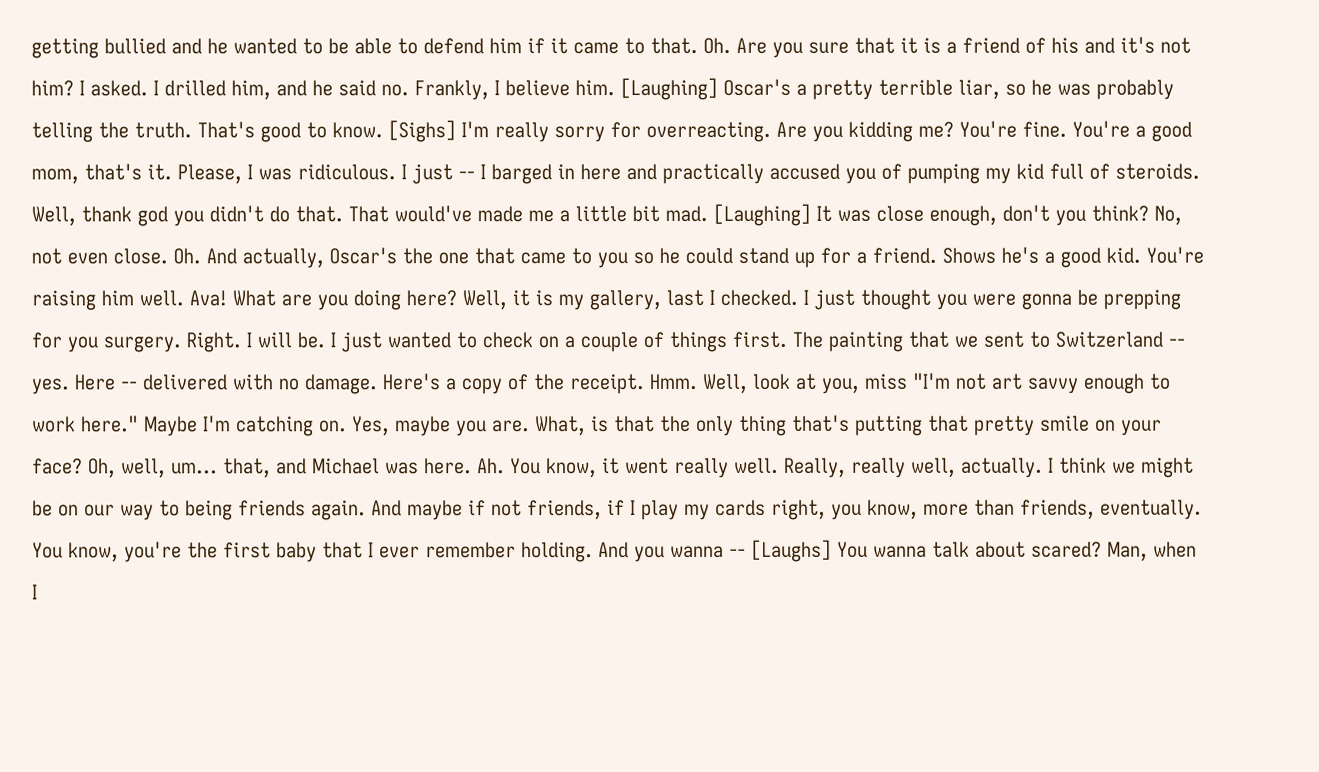getting bullied and he wanted to be able to defend him if it came to that. Oh. Are you sure that it is a friend of his and it's not him? I asked. I drilled him, and he said no. Frankly, I believe him. [Laughing] Oscar's a pretty terrible liar, so he was probably telling the truth. That's good to know. [Sighs] I'm really sorry for overreacting. Are you kidding me? You're fine. You're a good mom, that's it. Please, I was ridiculous. I just -- I barged in here and practically accused you of pumping my kid full of steroids. Well, thank god you didn't do that. That would've made me a little bit mad. [Laughing] It was close enough, don't you think? No, not even close. Oh. And actually, Oscar's the one that came to you so he could stand up for a friend. Shows he's a good kid. You're raising him well. Ava! What are you doing here? Well, it is my gallery, last I checked. I just thought you were gonna be prepping for you surgery. Right. I will be. I just wanted to check on a couple of things first. The painting that we sent to Switzerland -- yes. Here -- delivered with no damage. Here's a copy of the receipt. Hmm. Well, look at you, miss "I'm not art savvy enough to work here." Maybe I'm catching on. Yes, maybe you are. What, is that the only thing that's putting that pretty smile on your face? Oh, well, um... that, and Michael was here. Ah. You know, it went really well. Really, really well, actually. I think we might be on our way to being friends again. And maybe if not friends, if I play my cards right, you know, more than friends, eventually. You know, you're the first baby that I ever remember holding. And you wanna -- [Laughs] You wanna talk about scared? Man, when I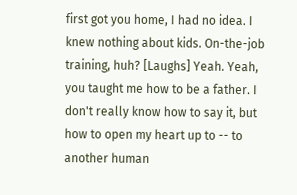first got you home, I had no idea. I knew nothing about kids. On-the-job training, huh? [Laughs] Yeah. Yeah, you taught me how to be a father. I don't really know how to say it, but how to open my heart up to -- to another human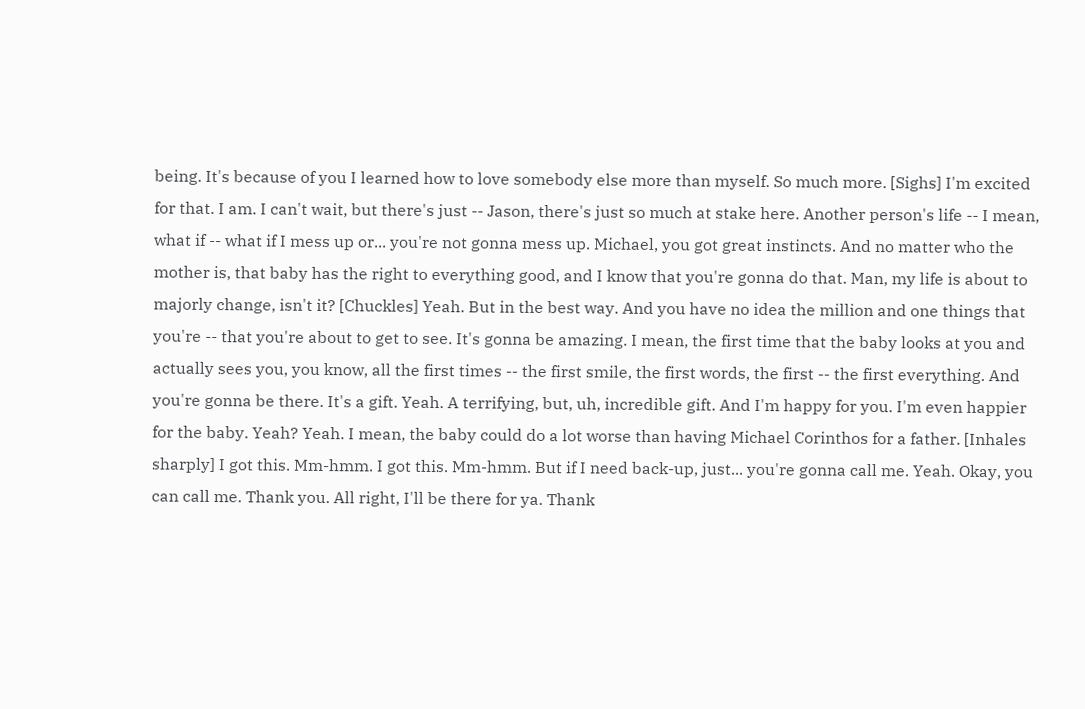being. It's because of you I learned how to love somebody else more than myself. So much more. [Sighs] I'm excited for that. I am. I can't wait, but there's just -- Jason, there's just so much at stake here. Another person's life -- I mean, what if -- what if I mess up or... you're not gonna mess up. Michael, you got great instincts. And no matter who the mother is, that baby has the right to everything good, and I know that you're gonna do that. Man, my life is about to majorly change, isn't it? [Chuckles] Yeah. But in the best way. And you have no idea the million and one things that you're -- that you're about to get to see. It's gonna be amazing. I mean, the first time that the baby looks at you and actually sees you, you know, all the first times -- the first smile, the first words, the first -- the first everything. And you're gonna be there. It's a gift. Yeah. A terrifying, but, uh, incredible gift. And I'm happy for you. I'm even happier for the baby. Yeah? Yeah. I mean, the baby could do a lot worse than having Michael Corinthos for a father. [Inhales sharply] I got this. Mm-hmm. I got this. Mm-hmm. But if I need back-up, just... you're gonna call me. Yeah. Okay, you can call me. Thank you. All right, I'll be there for ya. Thank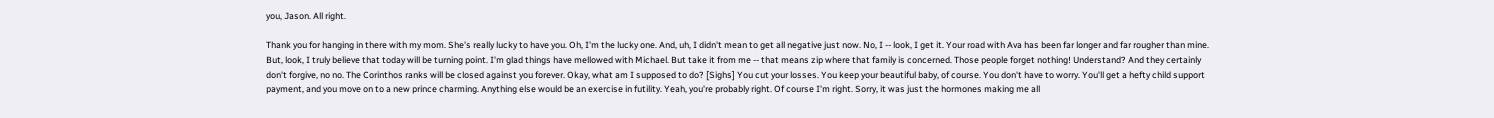you, Jason. All right.

Thank you for hanging in there with my mom. She's really lucky to have you. Oh, I'm the lucky one. And, uh, I didn't mean to get all negative just now. No, I -- look, I get it. Your road with Ava has been far longer and far rougher than mine. But, look, I truly believe that today will be turning point. I'm glad things have mellowed with Michael. But take it from me -- that means zip where that family is concerned. Those people forget nothing! Understand? And they certainly don't forgive, no no. The Corinthos ranks will be closed against you forever. Okay, what am I supposed to do? [Sighs] You cut your losses. You keep your beautiful baby, of course. You don't have to worry. You'll get a hefty child support payment, and you move on to a new prince charming. Anything else would be an exercise in futility. Yeah, you're probably right. Of course I'm right. Sorry, it was just the hormones making me all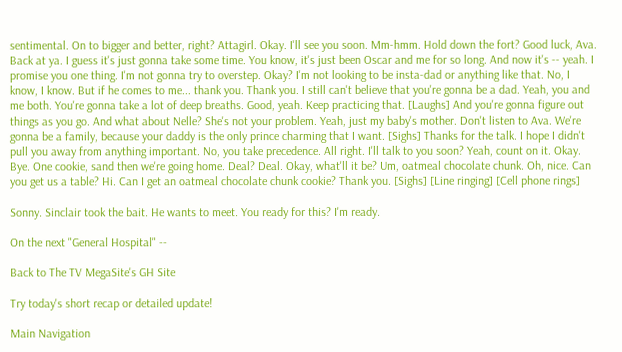sentimental. On to bigger and better, right? Attagirl. Okay. I'll see you soon. Mm-hmm. Hold down the fort? Good luck, Ava. Back at ya. I guess it's just gonna take some time. You know, it's just been Oscar and me for so long. And now it's -- yeah. I promise you one thing. I'm not gonna try to overstep. Okay? I'm not looking to be insta-dad or anything like that. No, I know, I know. But if he comes to me... thank you. Thank you. I still can't believe that you're gonna be a dad. Yeah, you and me both. You're gonna take a lot of deep breaths. Good, yeah. Keep practicing that. [Laughs] And you're gonna figure out things as you go. And what about Nelle? She's not your problem. Yeah, just my baby's mother. Don't listen to Ava. We're gonna be a family, because your daddy is the only prince charming that I want. [Sighs] Thanks for the talk. I hope I didn't pull you away from anything important. No, you take precedence. All right. I'll talk to you soon? Yeah, count on it. Okay. Bye. One cookie, sand then we're going home. Deal? Deal. Okay, what'll it be? Um, oatmeal chocolate chunk. Oh, nice. Can you get us a table? Hi. Can I get an oatmeal chocolate chunk cookie? Thank you. [Sighs] [Line ringing] [Cell phone rings]

Sonny. Sinclair took the bait. He wants to meet. You ready for this? I'm ready.

On the next "General Hospital" --

Back to The TV MegaSite's GH Site

Try today's short recap or detailed update!

Main Navigation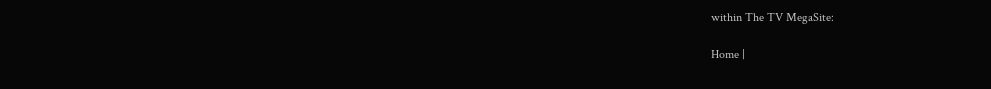within The TV MegaSite:

Home |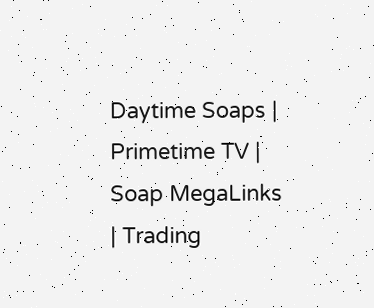Daytime Soaps | Primetime TV | Soap MegaLinks | Trading